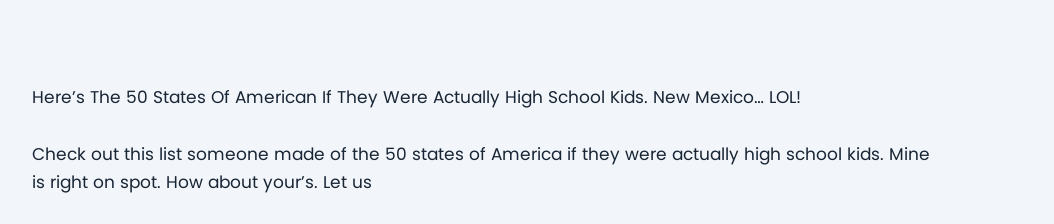Here’s The 50 States Of American If They Were Actually High School Kids. New Mexico… LOL!

Check out this list someone made of the 50 states of America if they were actually high school kids. Mine is right on spot. How about your’s. Let us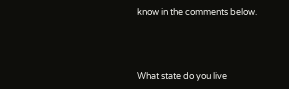know in the comments below.




What state do you live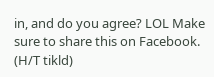in, and do you agree? LOL Make sure to share this on Facebook. (H/T tikld)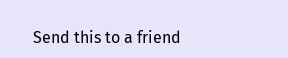Send this to a friend